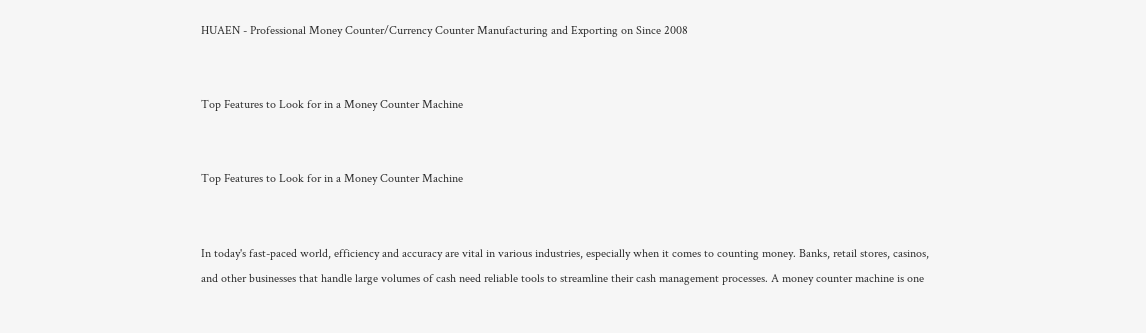HUAEN - Professional Money Counter/Currency Counter Manufacturing and Exporting on Since 2008


Top Features to Look for in a Money Counter Machine


Top Features to Look for in a Money Counter Machine


In today's fast-paced world, efficiency and accuracy are vital in various industries, especially when it comes to counting money. Banks, retail stores, casinos, and other businesses that handle large volumes of cash need reliable tools to streamline their cash management processes. A money counter machine is one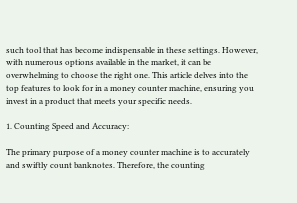such tool that has become indispensable in these settings. However, with numerous options available in the market, it can be overwhelming to choose the right one. This article delves into the top features to look for in a money counter machine, ensuring you invest in a product that meets your specific needs.

1. Counting Speed and Accuracy:

The primary purpose of a money counter machine is to accurately and swiftly count banknotes. Therefore, the counting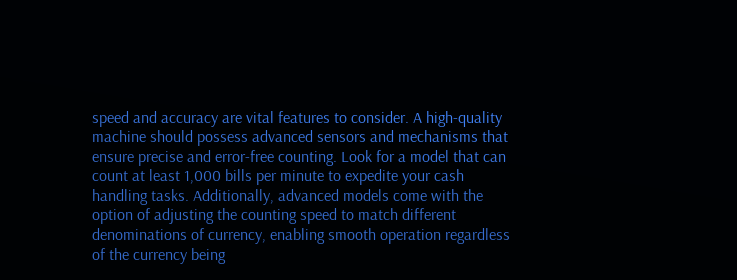speed and accuracy are vital features to consider. A high-quality machine should possess advanced sensors and mechanisms that ensure precise and error-free counting. Look for a model that can count at least 1,000 bills per minute to expedite your cash handling tasks. Additionally, advanced models come with the option of adjusting the counting speed to match different denominations of currency, enabling smooth operation regardless of the currency being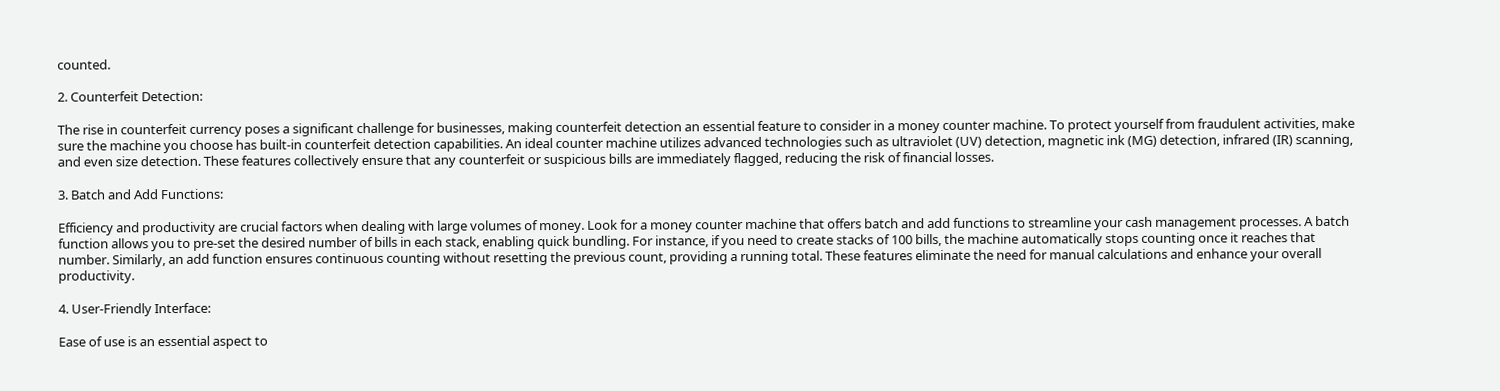counted.

2. Counterfeit Detection:

The rise in counterfeit currency poses a significant challenge for businesses, making counterfeit detection an essential feature to consider in a money counter machine. To protect yourself from fraudulent activities, make sure the machine you choose has built-in counterfeit detection capabilities. An ideal counter machine utilizes advanced technologies such as ultraviolet (UV) detection, magnetic ink (MG) detection, infrared (IR) scanning, and even size detection. These features collectively ensure that any counterfeit or suspicious bills are immediately flagged, reducing the risk of financial losses.

3. Batch and Add Functions:

Efficiency and productivity are crucial factors when dealing with large volumes of money. Look for a money counter machine that offers batch and add functions to streamline your cash management processes. A batch function allows you to pre-set the desired number of bills in each stack, enabling quick bundling. For instance, if you need to create stacks of 100 bills, the machine automatically stops counting once it reaches that number. Similarly, an add function ensures continuous counting without resetting the previous count, providing a running total. These features eliminate the need for manual calculations and enhance your overall productivity.

4. User-Friendly Interface:

Ease of use is an essential aspect to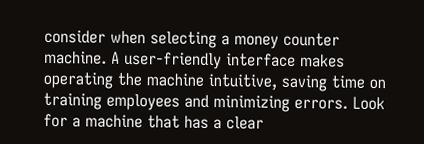consider when selecting a money counter machine. A user-friendly interface makes operating the machine intuitive, saving time on training employees and minimizing errors. Look for a machine that has a clear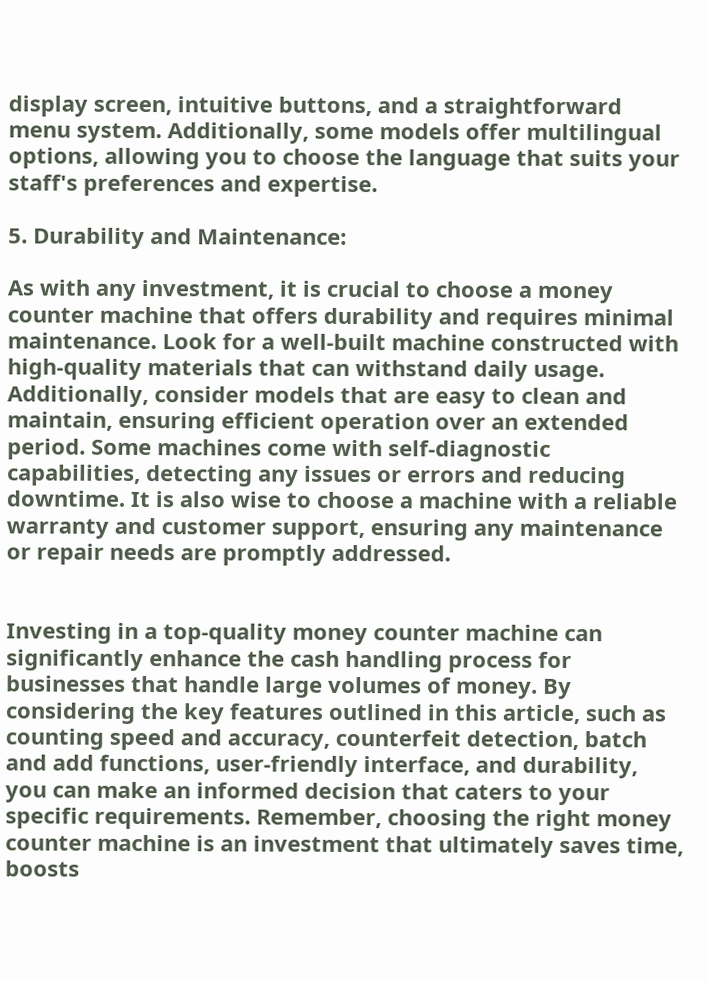display screen, intuitive buttons, and a straightforward menu system. Additionally, some models offer multilingual options, allowing you to choose the language that suits your staff's preferences and expertise.

5. Durability and Maintenance:

As with any investment, it is crucial to choose a money counter machine that offers durability and requires minimal maintenance. Look for a well-built machine constructed with high-quality materials that can withstand daily usage. Additionally, consider models that are easy to clean and maintain, ensuring efficient operation over an extended period. Some machines come with self-diagnostic capabilities, detecting any issues or errors and reducing downtime. It is also wise to choose a machine with a reliable warranty and customer support, ensuring any maintenance or repair needs are promptly addressed.


Investing in a top-quality money counter machine can significantly enhance the cash handling process for businesses that handle large volumes of money. By considering the key features outlined in this article, such as counting speed and accuracy, counterfeit detection, batch and add functions, user-friendly interface, and durability, you can make an informed decision that caters to your specific requirements. Remember, choosing the right money counter machine is an investment that ultimately saves time, boosts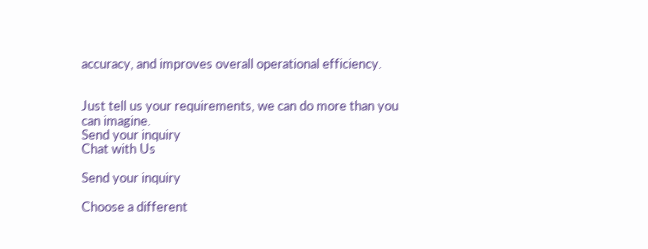accuracy, and improves overall operational efficiency.


Just tell us your requirements, we can do more than you can imagine.
Send your inquiry
Chat with Us

Send your inquiry

Choose a different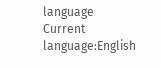language
Current language:English